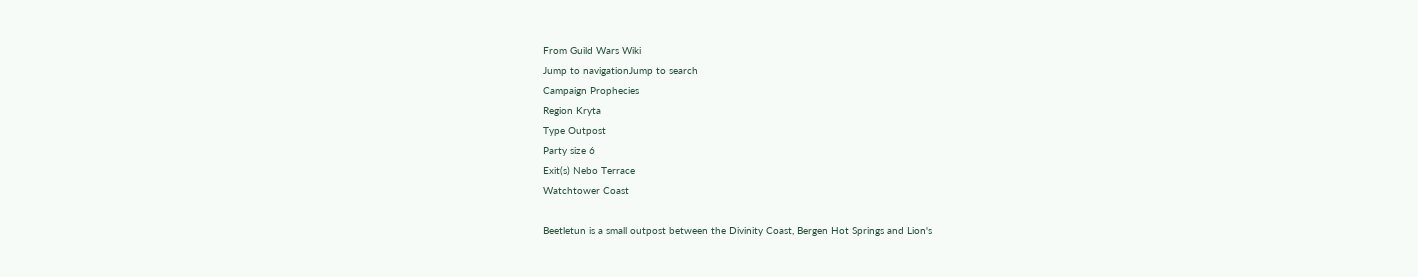From Guild Wars Wiki
Jump to navigationJump to search
Campaign Prophecies
Region Kryta
Type Outpost
Party size 6
Exit(s) Nebo Terrace
Watchtower Coast

Beetletun is a small outpost between the Divinity Coast, Bergen Hot Springs and Lion's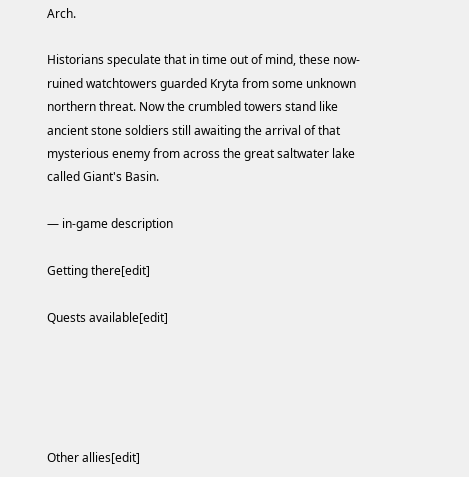Arch.

Historians speculate that in time out of mind, these now-ruined watchtowers guarded Kryta from some unknown northern threat. Now the crumbled towers stand like ancient stone soldiers still awaiting the arrival of that mysterious enemy from across the great saltwater lake called Giant's Basin.

— in-game description

Getting there[edit]

Quests available[edit]





Other allies[edit]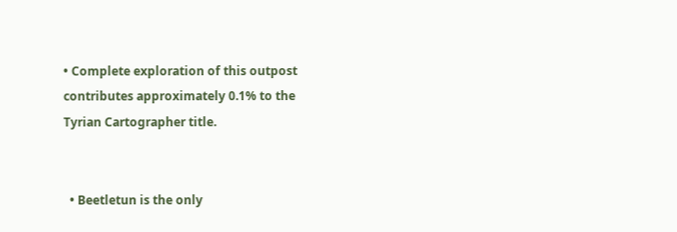• Complete exploration of this outpost contributes approximately 0.1% to the Tyrian Cartographer title.


  • Beetletun is the only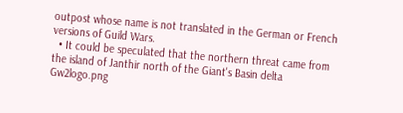outpost whose name is not translated in the German or French versions of Guild Wars.
  • It could be speculated that the northern threat came from the island of Janthir north of the Giant's Basin delta
Gw2logo.png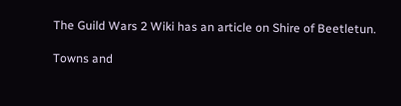The Guild Wars 2 Wiki has an article on Shire of Beetletun.

Towns and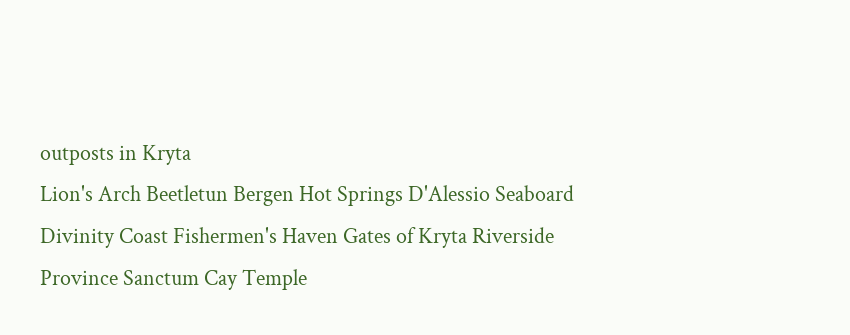outposts in Kryta
Lion's Arch Beetletun Bergen Hot Springs D'Alessio Seaboard Divinity Coast Fishermen's Haven Gates of Kryta Riverside Province Sanctum Cay Temple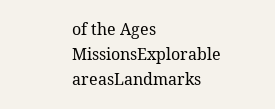of the Ages
MissionsExplorable areasLandmarks